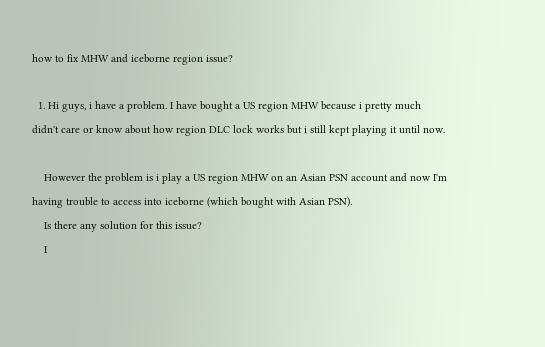how to fix MHW and iceborne region issue?

  1. Hi guys, i have a problem. I have bought a US region MHW because i pretty much didn't care or know about how region DLC lock works but i still kept playing it until now.

    However the problem is i play a US region MHW on an Asian PSN account and now I'm having trouble to access into iceborne (which bought with Asian PSN).
    Is there any solution for this issue?
    I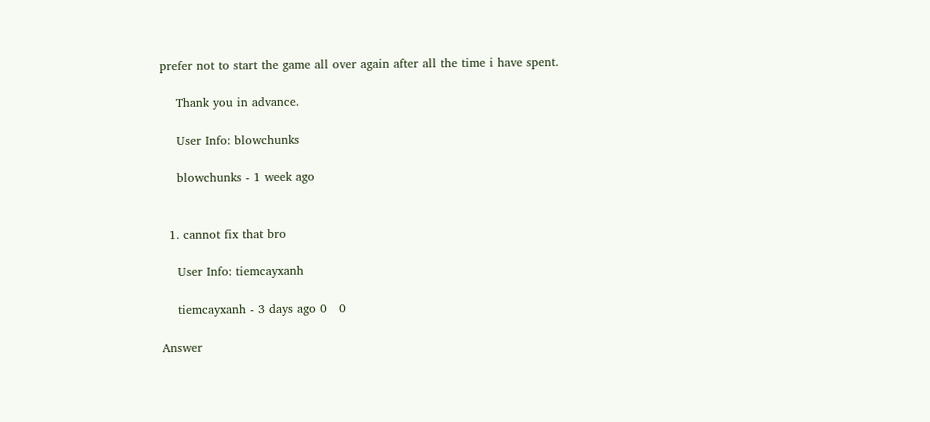prefer not to start the game all over again after all the time i have spent.

    Thank you in advance.

    User Info: blowchunks

    blowchunks - 1 week ago


  1. cannot fix that bro

    User Info: tiemcayxanh

    tiemcayxanh - 3 days ago 0   0

Answer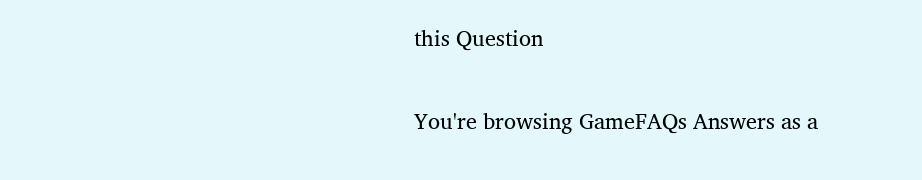this Question

You're browsing GameFAQs Answers as a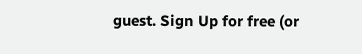guest. Sign Up for free (or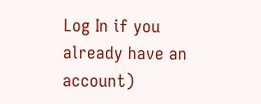Log In if you already have an account)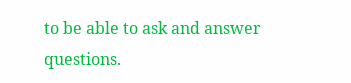to be able to ask and answer questions.